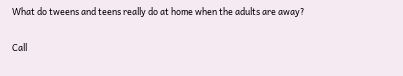What do tweens and teens really do at home when the adults are away?

Call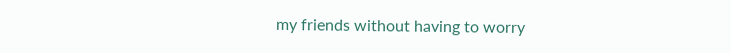my friends without having to worry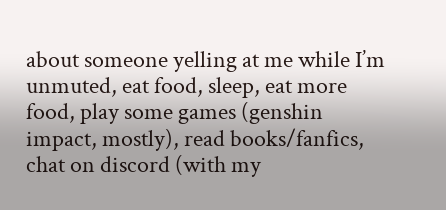about someone yelling at me while I’m unmuted, eat food, sleep, eat more food, play some games (genshin impact, mostly), read books/fanfics, chat on discord (with my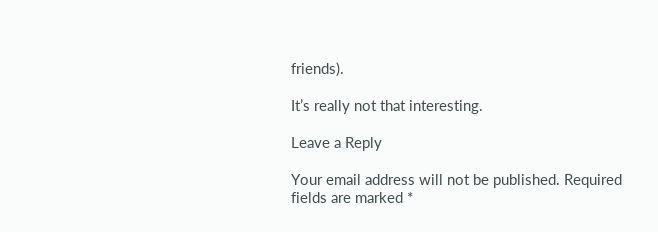friends).

It’s really not that interesting.

Leave a Reply

Your email address will not be published. Required fields are marked *